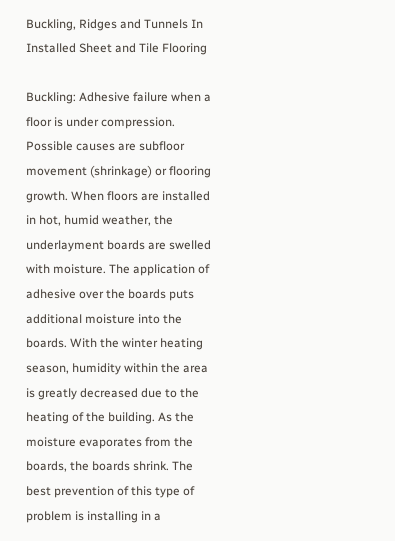Buckling, Ridges and Tunnels In Installed Sheet and Tile Flooring

Buckling: Adhesive failure when a floor is under compression. Possible causes are subfloor movement (shrinkage) or flooring growth. When floors are installed in hot, humid weather, the underlayment boards are swelled with moisture. The application of adhesive over the boards puts additional moisture into the boards. With the winter heating season, humidity within the area is greatly decreased due to the heating of the building. As the moisture evaporates from the boards, the boards shrink. The best prevention of this type of problem is installing in a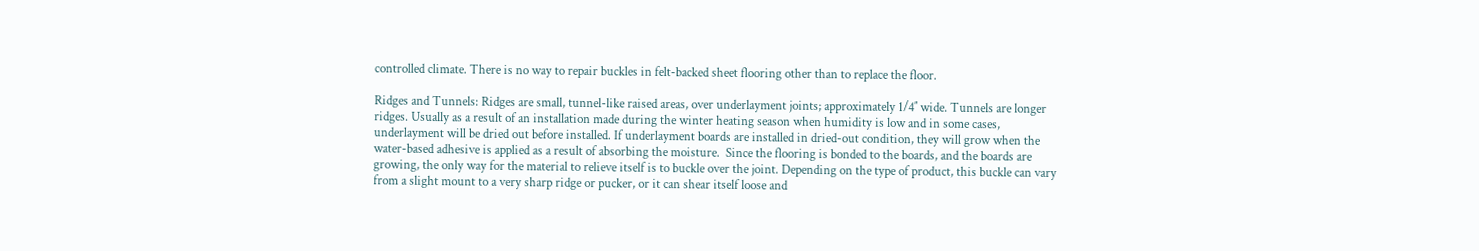controlled climate. There is no way to repair buckles in felt-backed sheet flooring other than to replace the floor.

Ridges and Tunnels: Ridges are small, tunnel-like raised areas, over underlayment joints; approximately 1/4″ wide. Tunnels are longer ridges. Usually as a result of an installation made during the winter heating season when humidity is low and in some cases, underlayment will be dried out before installed. If underlayment boards are installed in dried-out condition, they will grow when the water-based adhesive is applied as a result of absorbing the moisture.  Since the flooring is bonded to the boards, and the boards are growing, the only way for the material to relieve itself is to buckle over the joint. Depending on the type of product, this buckle can vary from a slight mount to a very sharp ridge or pucker, or it can shear itself loose and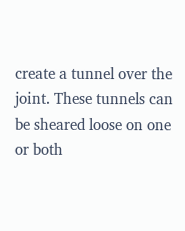create a tunnel over the joint. These tunnels can be sheared loose on one or both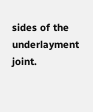sides of the underlayment joint.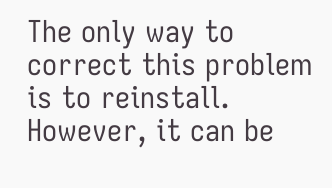The only way to correct this problem is to reinstall. However, it can be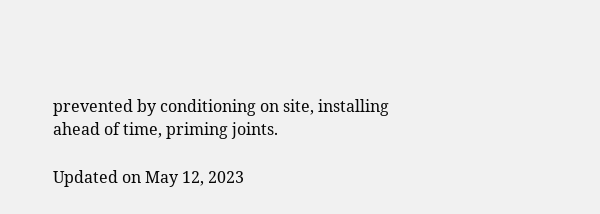prevented by conditioning on site, installing ahead of time, priming joints.

Updated on May 12, 2023